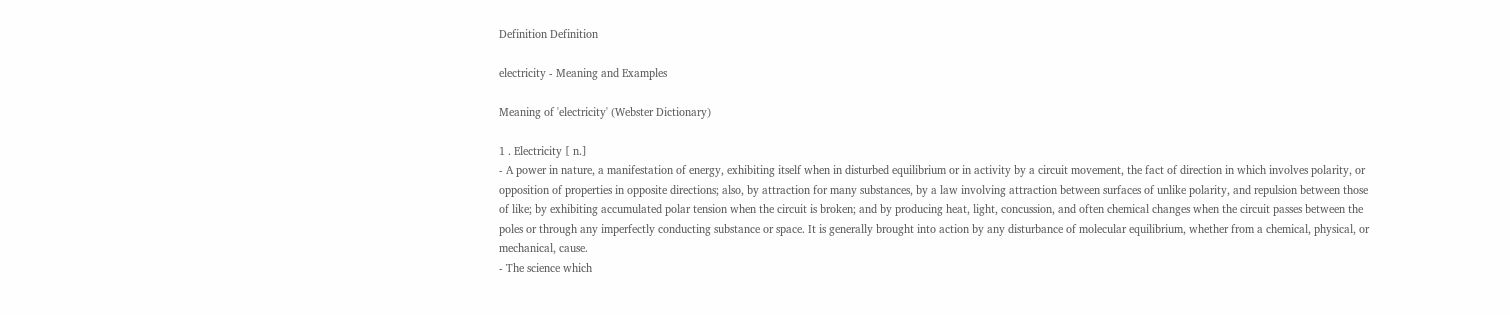Definition Definition

electricity - Meaning and Examples

Meaning of 'electricity' (Webster Dictionary)

1 . Electricity [ n.]
- A power in nature, a manifestation of energy, exhibiting itself when in disturbed equilibrium or in activity by a circuit movement, the fact of direction in which involves polarity, or opposition of properties in opposite directions; also, by attraction for many substances, by a law involving attraction between surfaces of unlike polarity, and repulsion between those of like; by exhibiting accumulated polar tension when the circuit is broken; and by producing heat, light, concussion, and often chemical changes when the circuit passes between the poles or through any imperfectly conducting substance or space. It is generally brought into action by any disturbance of molecular equilibrium, whether from a chemical, physical, or mechanical, cause.
- The science which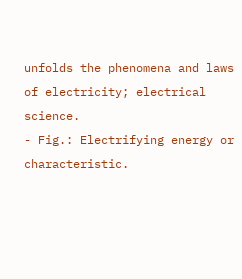unfolds the phenomena and laws of electricity; electrical science.
- Fig.: Electrifying energy or characteristic.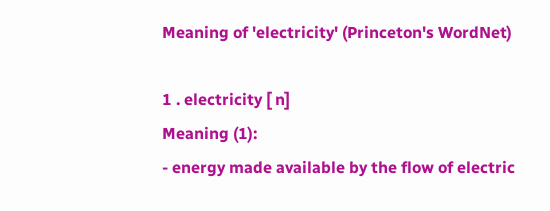Meaning of 'electricity' (Princeton's WordNet)

1 . electricity [ n]
Meaning (1):
- energy made available by the flow of electric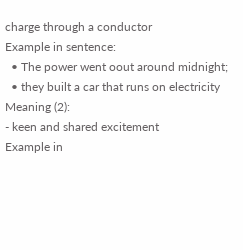charge through a conductor
Example in sentence:
  • The power went oout around midnight;
  • they built a car that runs on electricity
Meaning (2):
- keen and shared excitement
Example in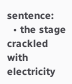sentence:
  • the stage crackled with electricity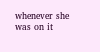whenever she was on it